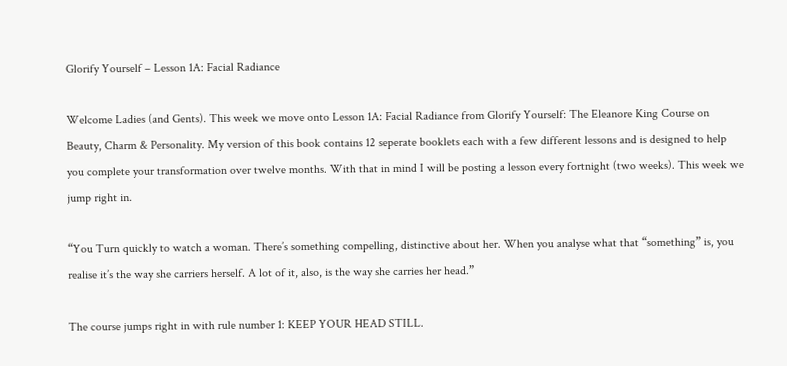Glorify Yourself – Lesson 1A: Facial Radiance

Welcome Ladies (and Gents). This week we move onto Lesson 1A: Facial Radiance from Glorify Yourself: The Eleanore King Course on Beauty, Charm & Personality. My version of this book contains 12 seperate booklets each with a few different lessons and is designed to help you complete your transformation over twelve months. With that in mind I will be posting a lesson every fortnight (two weeks). This week we jump right in.

“You Turn quickly to watch a woman. There’s something compelling, distinctive about her. When you analyse what that “something” is, you realise it’s the way she carriers herself. A lot of it, also, is the way she carries her head.”

The course jumps right in with rule number 1: KEEP YOUR HEAD STILL.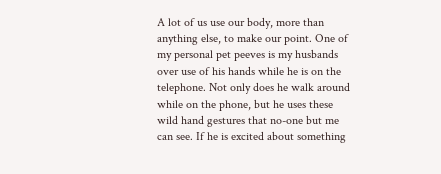A lot of us use our body, more than anything else, to make our point. One of my personal pet peeves is my husbands over use of his hands while he is on the telephone. Not only does he walk around while on the phone, but he uses these wild hand gestures that no-one but me can see. If he is excited about something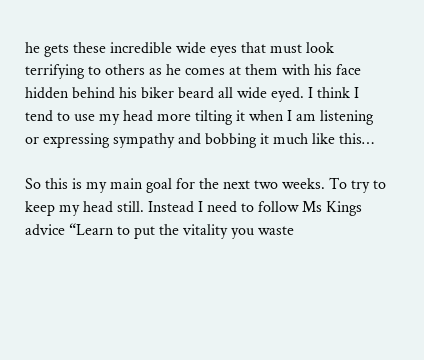he gets these incredible wide eyes that must look terrifying to others as he comes at them with his face hidden behind his biker beard all wide eyed. I think I tend to use my head more tilting it when I am listening or expressing sympathy and bobbing it much like this…

So this is my main goal for the next two weeks. To try to keep my head still. Instead I need to follow Ms Kings advice “Learn to put the vitality you waste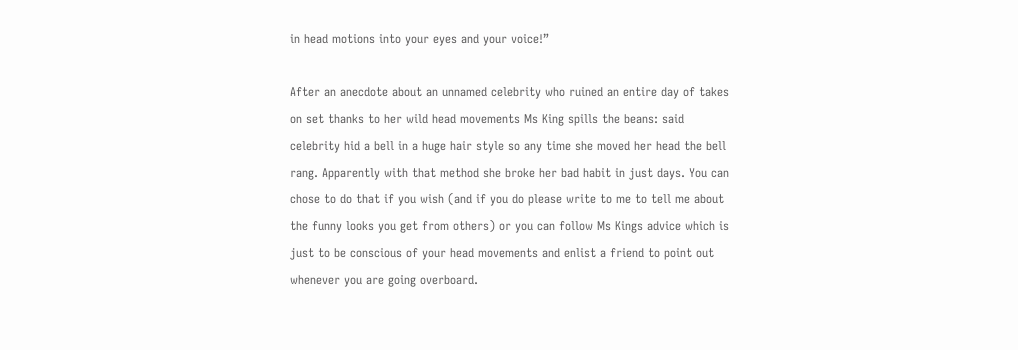in head motions into your eyes and your voice!”

After an anecdote about an unnamed celebrity who ruined an entire day of takes on set thanks to her wild head movements Ms King spills the beans: said celebrity hid a bell in a huge hair style so any time she moved her head the bell rang. Apparently with that method she broke her bad habit in just days. You can chose to do that if you wish (and if you do please write to me to tell me about the funny looks you get from others) or you can follow Ms Kings advice which is just to be conscious of your head movements and enlist a friend to point out whenever you are going overboard.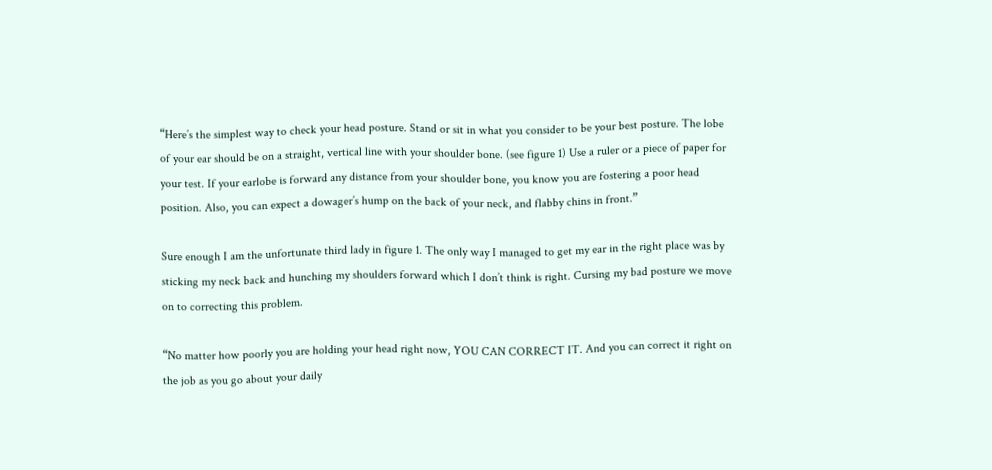“Here’s the simplest way to check your head posture. Stand or sit in what you consider to be your best posture. The lobe of your ear should be on a straight, vertical line with your shoulder bone. (see figure 1) Use a ruler or a piece of paper for your test. If your earlobe is forward any distance from your shoulder bone, you know you are fostering a poor head position. Also, you can expect a dowager’s hump on the back of your neck, and flabby chins in front.”

Sure enough I am the unfortunate third lady in figure 1. The only way I managed to get my ear in the right place was by sticking my neck back and hunching my shoulders forward which I don’t think is right. Cursing my bad posture we move on to correcting this problem.

“No matter how poorly you are holding your head right now, YOU CAN CORRECT IT. And you can correct it right on the job as you go about your daily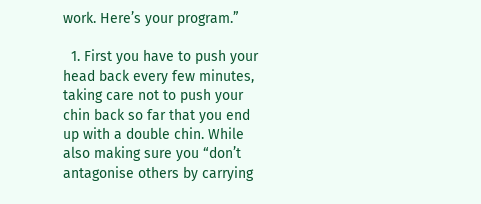work. Here’s your program.”

  1. First you have to push your head back every few minutes, taking care not to push your chin back so far that you end up with a double chin. While also making sure you “don’t antagonise others by carrying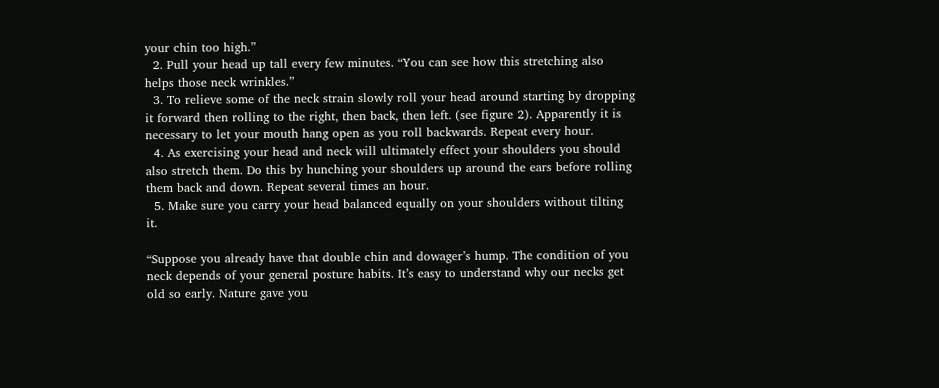your chin too high.”
  2. Pull your head up tall every few minutes. “You can see how this stretching also helps those neck wrinkles.”
  3. To relieve some of the neck strain slowly roll your head around starting by dropping it forward then rolling to the right, then back, then left. (see figure 2). Apparently it is necessary to let your mouth hang open as you roll backwards. Repeat every hour.
  4. As exercising your head and neck will ultimately effect your shoulders you should also stretch them. Do this by hunching your shoulders up around the ears before rolling them back and down. Repeat several times an hour.
  5. Make sure you carry your head balanced equally on your shoulders without tilting it.

“Suppose you already have that double chin and dowager’s hump. The condition of you neck depends of your general posture habits. It’s easy to understand why our necks get old so early. Nature gave you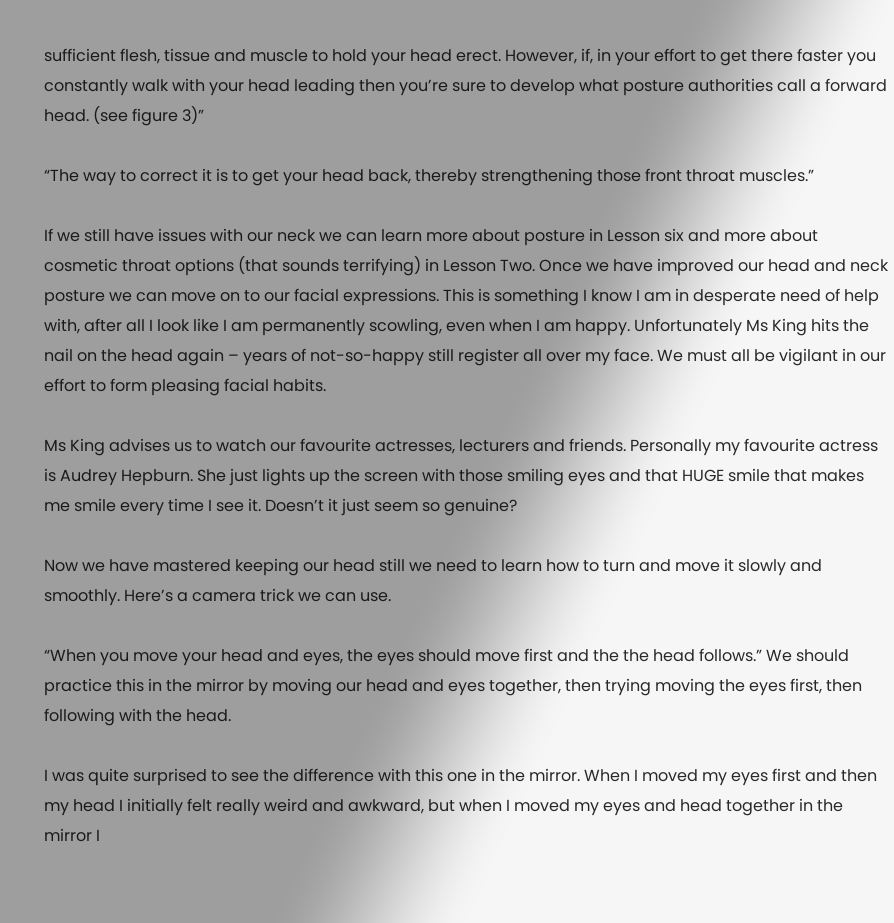sufficient flesh, tissue and muscle to hold your head erect. However, if, in your effort to get there faster you constantly walk with your head leading then you’re sure to develop what posture authorities call a forward head. (see figure 3)”

“The way to correct it is to get your head back, thereby strengthening those front throat muscles.”

If we still have issues with our neck we can learn more about posture in Lesson six and more about cosmetic throat options (that sounds terrifying) in Lesson Two. Once we have improved our head and neck posture we can move on to our facial expressions. This is something I know I am in desperate need of help with, after all I look like I am permanently scowling, even when I am happy. Unfortunately Ms King hits the nail on the head again – years of not-so-happy still register all over my face. We must all be vigilant in our effort to form pleasing facial habits.

Ms King advises us to watch our favourite actresses, lecturers and friends. Personally my favourite actress is Audrey Hepburn. She just lights up the screen with those smiling eyes and that HUGE smile that makes me smile every time I see it. Doesn’t it just seem so genuine?

Now we have mastered keeping our head still we need to learn how to turn and move it slowly and smoothly. Here’s a camera trick we can use.

“When you move your head and eyes, the eyes should move first and the the head follows.” We should practice this in the mirror by moving our head and eyes together, then trying moving the eyes first, then following with the head.

I was quite surprised to see the difference with this one in the mirror. When I moved my eyes first and then my head I initially felt really weird and awkward, but when I moved my eyes and head together in the mirror I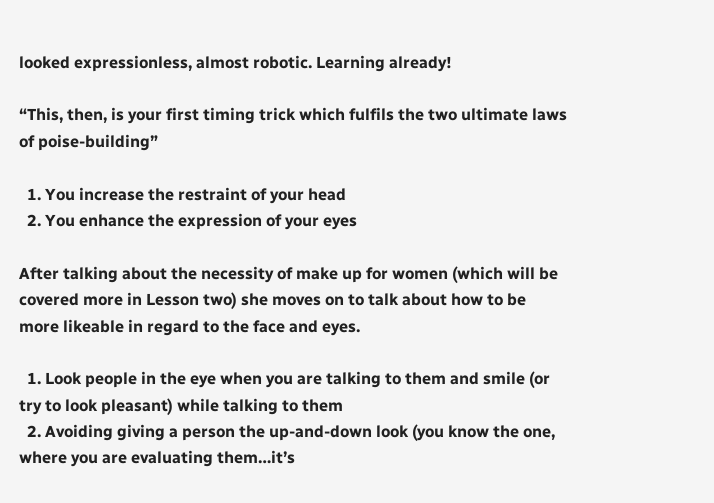looked expressionless, almost robotic. Learning already!

“This, then, is your first timing trick which fulfils the two ultimate laws of poise-building”

  1. You increase the restraint of your head
  2. You enhance the expression of your eyes

After talking about the necessity of make up for women (which will be covered more in Lesson two) she moves on to talk about how to be more likeable in regard to the face and eyes.

  1. Look people in the eye when you are talking to them and smile (or try to look pleasant) while talking to them
  2. Avoiding giving a person the up-and-down look (you know the one, where you are evaluating them…it’s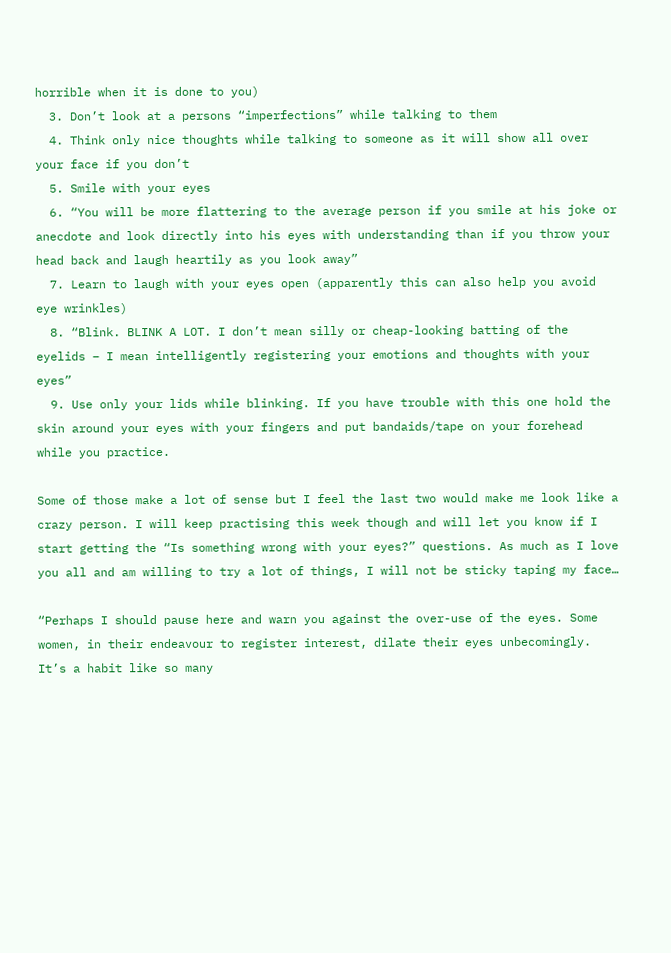horrible when it is done to you)
  3. Don’t look at a persons “imperfections” while talking to them
  4. Think only nice thoughts while talking to someone as it will show all over your face if you don’t
  5. Smile with your eyes
  6. “You will be more flattering to the average person if you smile at his joke or anecdote and look directly into his eyes with understanding than if you throw your head back and laugh heartily as you look away”
  7. Learn to laugh with your eyes open (apparently this can also help you avoid eye wrinkles)
  8. “Blink. BLINK A LOT. I don’t mean silly or cheap-looking batting of the eyelids – I mean intelligently registering your emotions and thoughts with your eyes”
  9. Use only your lids while blinking. If you have trouble with this one hold the skin around your eyes with your fingers and put bandaids/tape on your forehead while you practice.

Some of those make a lot of sense but I feel the last two would make me look like a crazy person. I will keep practising this week though and will let you know if I start getting the “Is something wrong with your eyes?” questions. As much as I love you all and am willing to try a lot of things, I will not be sticky taping my face…

“Perhaps I should pause here and warn you against the over-use of the eyes. Some women, in their endeavour to register interest, dilate their eyes unbecomingly. It’s a habit like so many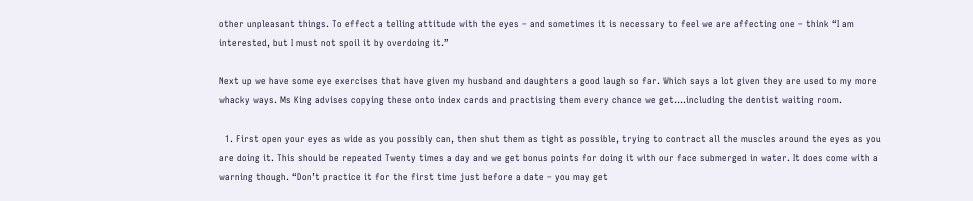other unpleasant things. To effect a telling attitude with the eyes – and sometimes it is necessary to feel we are affecting one – think “I am interested, but I must not spoil it by overdoing it.”

Next up we have some eye exercises that have given my husband and daughters a good laugh so far. Which says a lot given they are used to my more whacky ways. Ms King advises copying these onto index cards and practising them every chance we get….including the dentist waiting room.

  1. First open your eyes as wide as you possibly can, then shut them as tight as possible, trying to contract all the muscles around the eyes as you are doing it. This should be repeated Twenty times a day and we get bonus points for doing it with our face submerged in water. It does come with a warning though. “Don’t practice it for the first time just before a date – you may get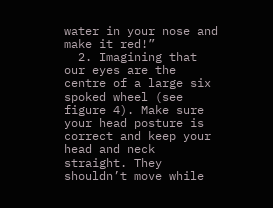water in your nose and make it red!”
  2. Imagining that our eyes are the centre of a large six spoked wheel (see figure 4). Make sure your head posture is correct and keep your head and neck straight. They shouldn’t move while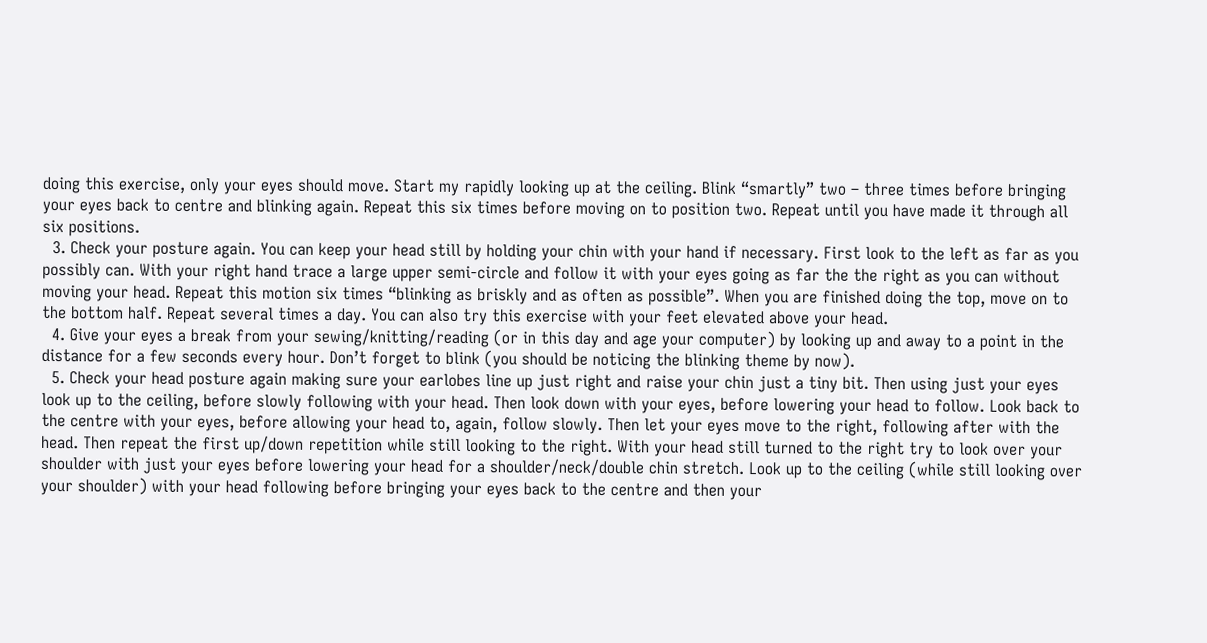doing this exercise, only your eyes should move. Start my rapidly looking up at the ceiling. Blink “smartly” two – three times before bringing  your eyes back to centre and blinking again. Repeat this six times before moving on to position two. Repeat until you have made it through all six positions.
  3. Check your posture again. You can keep your head still by holding your chin with your hand if necessary. First look to the left as far as you possibly can. With your right hand trace a large upper semi-circle and follow it with your eyes going as far the the right as you can without moving your head. Repeat this motion six times “blinking as briskly and as often as possible”. When you are finished doing the top, move on to the bottom half. Repeat several times a day. You can also try this exercise with your feet elevated above your head.
  4. Give your eyes a break from your sewing/knitting/reading (or in this day and age your computer) by looking up and away to a point in the distance for a few seconds every hour. Don’t forget to blink (you should be noticing the blinking theme by now).
  5. Check your head posture again making sure your earlobes line up just right and raise your chin just a tiny bit. Then using just your eyes look up to the ceiling, before slowly following with your head. Then look down with your eyes, before lowering your head to follow. Look back to the centre with your eyes, before allowing your head to, again, follow slowly. Then let your eyes move to the right, following after with the head. Then repeat the first up/down repetition while still looking to the right. With your head still turned to the right try to look over your shoulder with just your eyes before lowering your head for a shoulder/neck/double chin stretch. Look up to the ceiling (while still looking over your shoulder) with your head following before bringing your eyes back to the centre and then your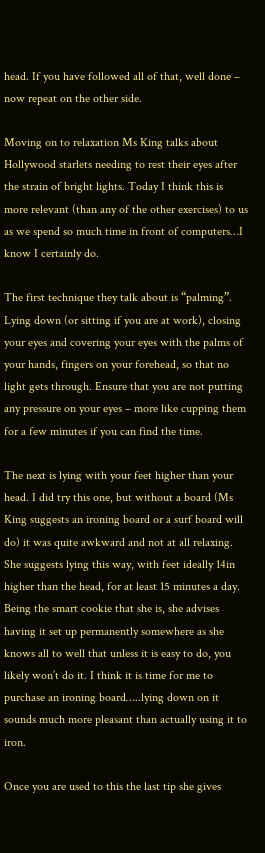head. If you have followed all of that, well done – now repeat on the other side.

Moving on to relaxation Ms King talks about Hollywood starlets needing to rest their eyes after the strain of bright lights. Today I think this is more relevant (than any of the other exercises) to us as we spend so much time in front of computers…I know I certainly do.

The first technique they talk about is “palming”. Lying down (or sitting if you are at work), closing your eyes and covering your eyes with the palms of your hands, fingers on your forehead, so that no light gets through. Ensure that you are not putting any pressure on your eyes – more like cupping them for a few minutes if you can find the time.

The next is lying with your feet higher than your head. I did try this one, but without a board (Ms King suggests an ironing board or a surf board will do) it was quite awkward and not at all relaxing. She suggests lying this way, with feet ideally 14in higher than the head, for at least 15 minutes a day. Being the smart cookie that she is, she advises having it set up permanently somewhere as she knows all to well that unless it is easy to do, you likely won’t do it. I think it is time for me to purchase an ironing board…..lying down on it sounds much more pleasant than actually using it to iron.

Once you are used to this the last tip she gives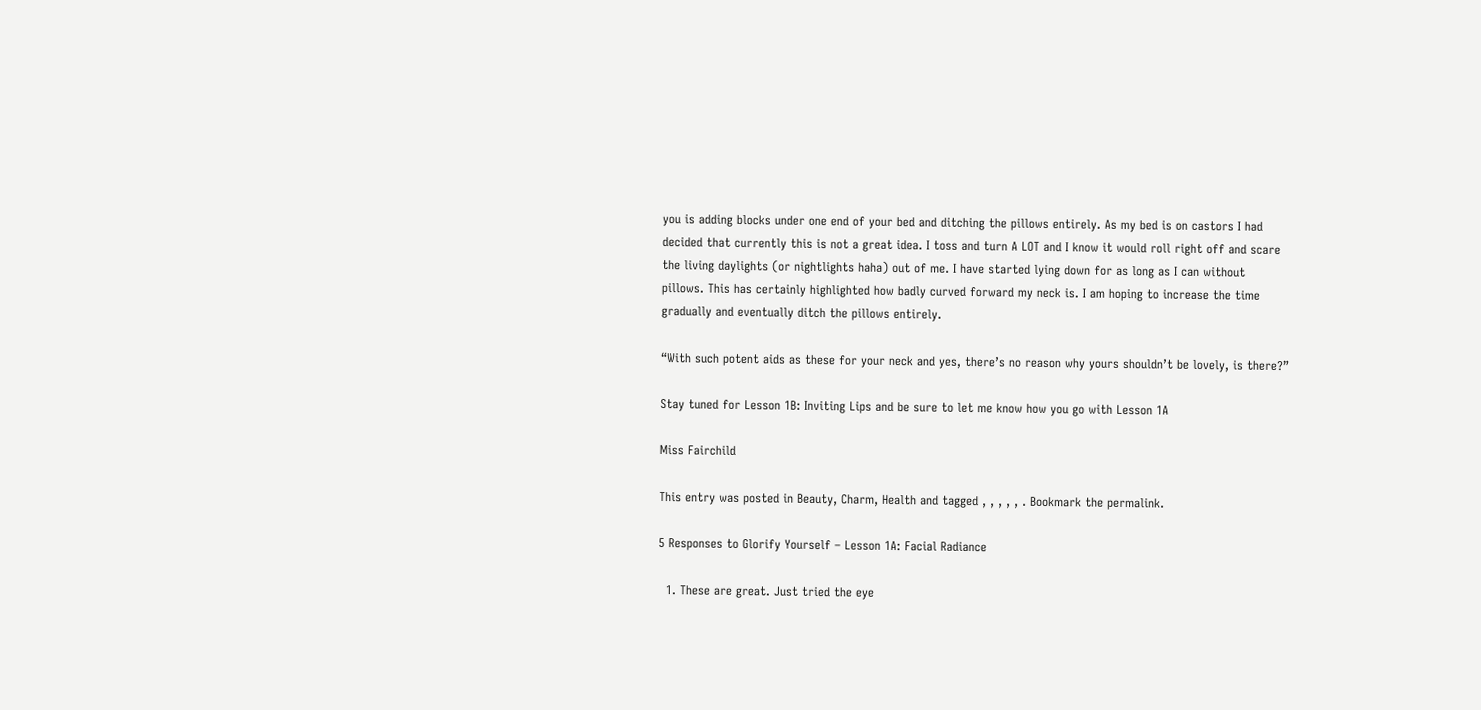you is adding blocks under one end of your bed and ditching the pillows entirely. As my bed is on castors I had decided that currently this is not a great idea. I toss and turn A LOT and I know it would roll right off and scare the living daylights (or nightlights haha) out of me. I have started lying down for as long as I can without pillows. This has certainly highlighted how badly curved forward my neck is. I am hoping to increase the time gradually and eventually ditch the pillows entirely.

“With such potent aids as these for your neck and yes, there’s no reason why yours shouldn’t be lovely, is there?”

Stay tuned for Lesson 1B: Inviting Lips and be sure to let me know how you go with Lesson 1A

Miss Fairchild

This entry was posted in Beauty, Charm, Health and tagged , , , , , . Bookmark the permalink.

5 Responses to Glorify Yourself – Lesson 1A: Facial Radiance

  1. These are great. Just tried the eye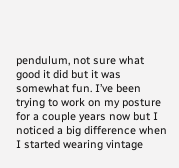pendulum, not sure what good it did but it was somewhat fun. I’ve been trying to work on my posture for a couple years now but I noticed a big difference when I started wearing vintage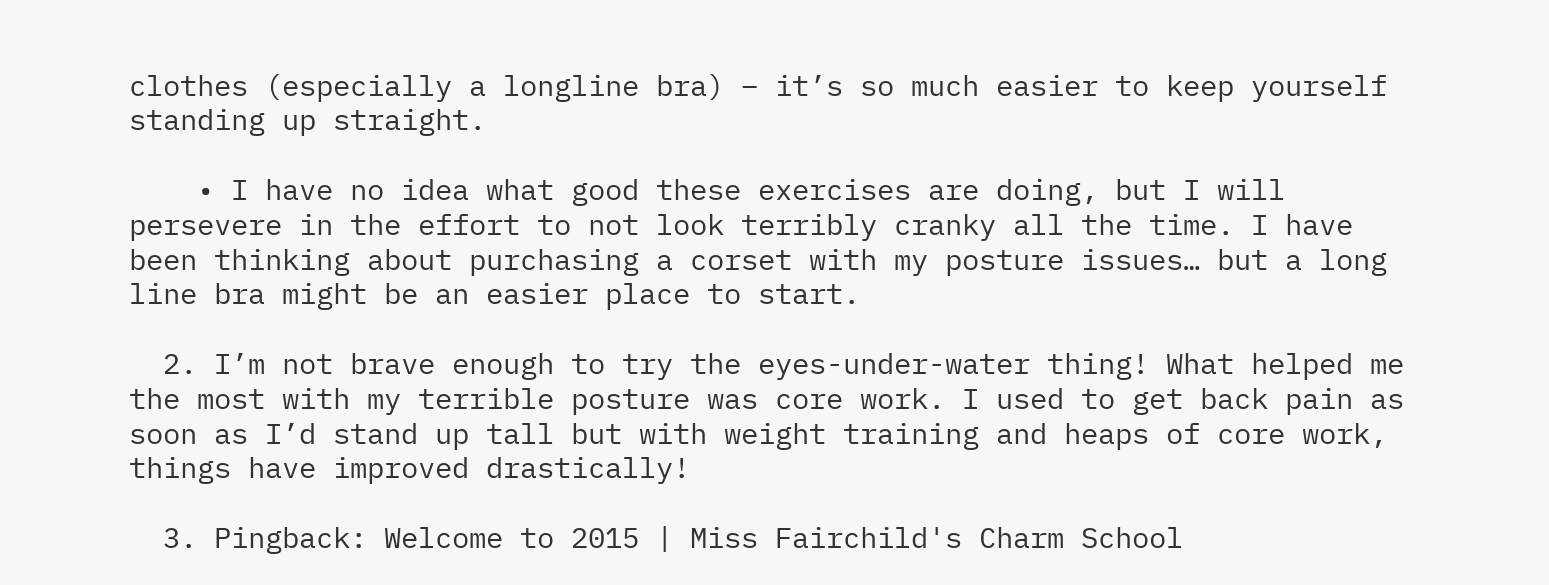clothes (especially a longline bra) – it’s so much easier to keep yourself standing up straight.

    • I have no idea what good these exercises are doing, but I will persevere in the effort to not look terribly cranky all the time. I have been thinking about purchasing a corset with my posture issues… but a long line bra might be an easier place to start.

  2. I’m not brave enough to try the eyes-under-water thing! What helped me the most with my terrible posture was core work. I used to get back pain as soon as I’d stand up tall but with weight training and heaps of core work, things have improved drastically!

  3. Pingback: Welcome to 2015 | Miss Fairchild's Charm School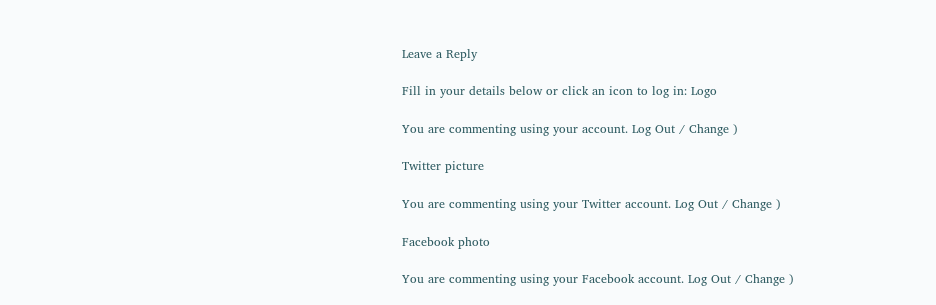Leave a Reply

Fill in your details below or click an icon to log in: Logo

You are commenting using your account. Log Out / Change )

Twitter picture

You are commenting using your Twitter account. Log Out / Change )

Facebook photo

You are commenting using your Facebook account. Log Out / Change )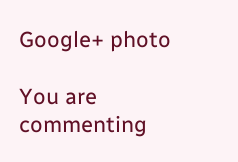Google+ photo

You are commenting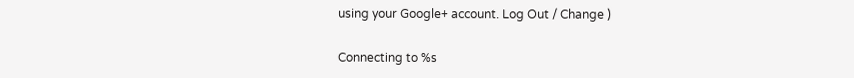using your Google+ account. Log Out / Change )

Connecting to %s